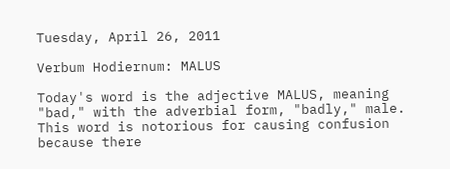Tuesday, April 26, 2011

Verbum Hodiernum: MALUS

Today's word is the adjective MALUS, meaning "bad," with the adverbial form, "badly," male. This word is notorious for causing confusion because there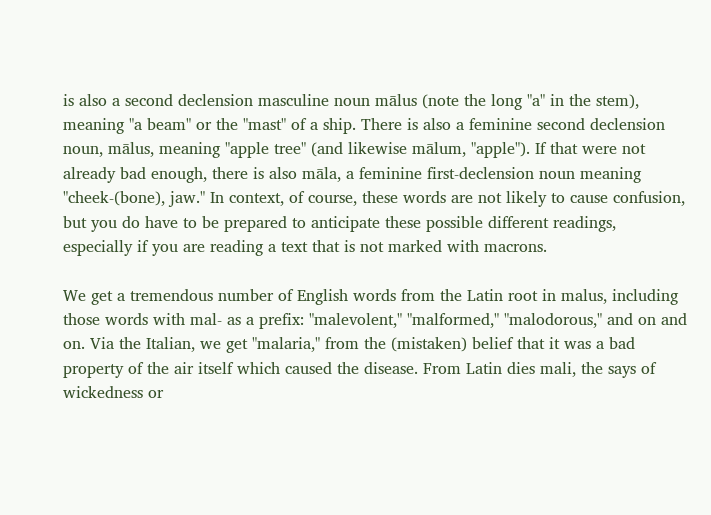is also a second declension masculine noun mālus (note the long "a" in the stem), meaning "a beam" or the "mast" of a ship. There is also a feminine second declension noun, mālus, meaning "apple tree" (and likewise mālum, "apple"). If that were not already bad enough, there is also māla, a feminine first-declension noun meaning "cheek-(bone), jaw." In context, of course, these words are not likely to cause confusion, but you do have to be prepared to anticipate these possible different readings, especially if you are reading a text that is not marked with macrons.

We get a tremendous number of English words from the Latin root in malus, including those words with mal- as a prefix: "malevolent," "malformed," "malodorous," and on and on. Via the Italian, we get "malaria," from the (mistaken) belief that it was a bad property of the air itself which caused the disease. From Latin dies mali, the says of wickedness or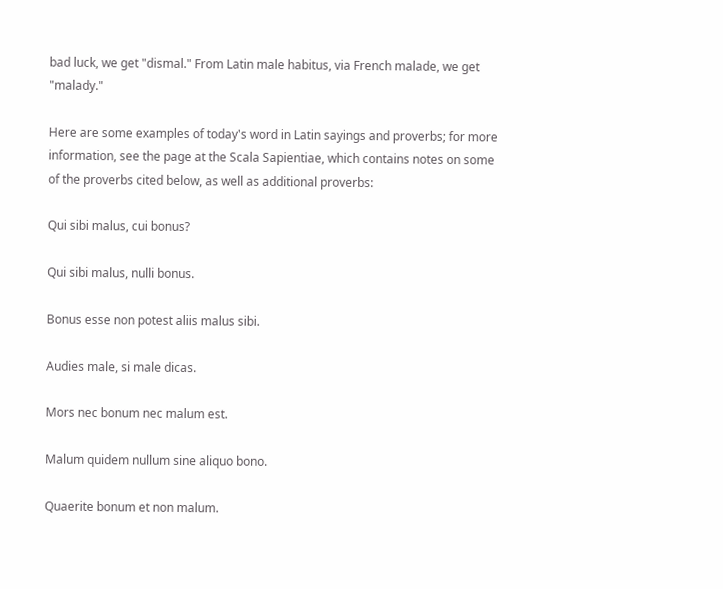bad luck, we get "dismal." From Latin male habitus, via French malade, we get "malady."

Here are some examples of today's word in Latin sayings and proverbs; for more information, see the page at the Scala Sapientiae, which contains notes on some of the proverbs cited below, as well as additional proverbs:

Qui sibi malus, cui bonus?

Qui sibi malus, nulli bonus.

Bonus esse non potest aliis malus sibi.

Audies male, si male dicas.

Mors nec bonum nec malum est.

Malum quidem nullum sine aliquo bono.

Quaerite bonum et non malum.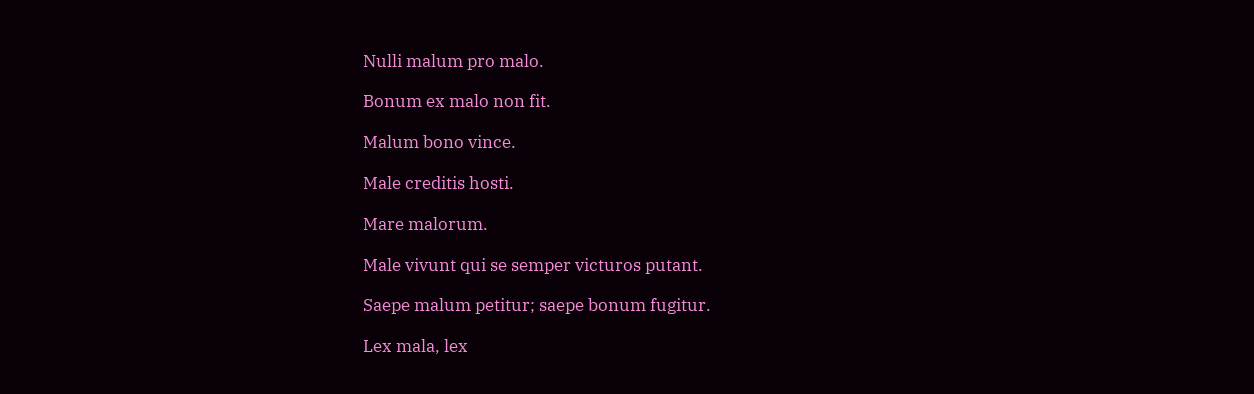Nulli malum pro malo.

Bonum ex malo non fit.

Malum bono vince.

Male creditis hosti.

Mare malorum.

Male vivunt qui se semper victuros putant.

Saepe malum petitur; saepe bonum fugitur.

Lex mala, lex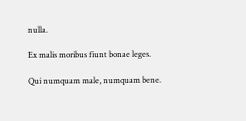nulla.

Ex malis moribus fiunt bonae leges.

Qui numquam male, numquam bene.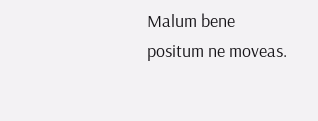Malum bene positum ne moveas.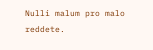Nulli malum pro malo reddete.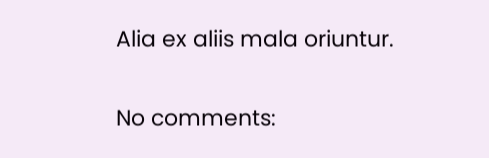Alia ex aliis mala oriuntur.

No comments: